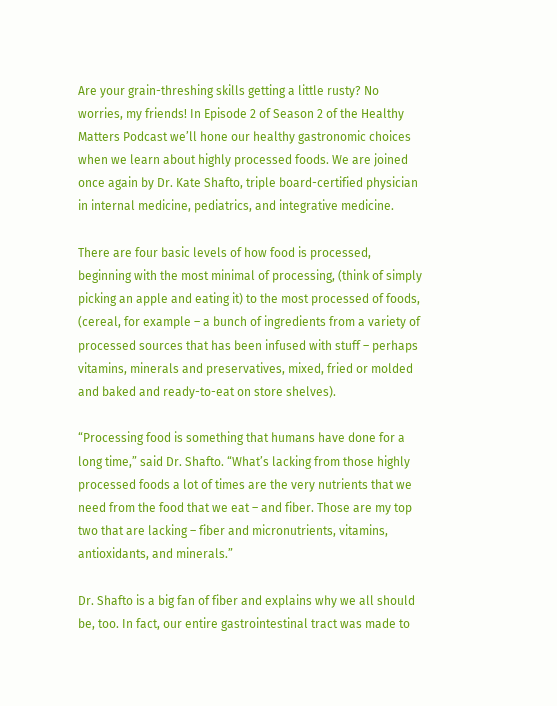Are your grain-threshing skills getting a little rusty? No worries, my friends! In Episode 2 of Season 2 of the Healthy Matters Podcast we’ll hone our healthy gastronomic choices when we learn about highly processed foods. We are joined once again by Dr. Kate Shafto, triple board-certified physician in internal medicine, pediatrics, and integrative medicine.

There are four basic levels of how food is processed, beginning with the most minimal of processing, (think of simply picking an apple and eating it) to the most processed of foods, (cereal, for example – a bunch of ingredients from a variety of processed sources that has been infused with stuff – perhaps vitamins, minerals and preservatives, mixed, fried or molded and baked and ready-to-eat on store shelves).

“Processing food is something that humans have done for a long time,” said Dr. Shafto. “What’s lacking from those highly processed foods a lot of times are the very nutrients that we need from the food that we eat – and fiber. Those are my top two that are lacking – fiber and micronutrients, vitamins, antioxidants, and minerals.”

Dr. Shafto is a big fan of fiber and explains why we all should be, too. In fact, our entire gastrointestinal tract was made to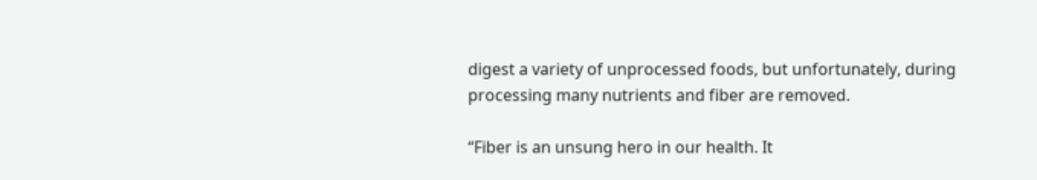digest a variety of unprocessed foods, but unfortunately, during processing many nutrients and fiber are removed.

“Fiber is an unsung hero in our health. It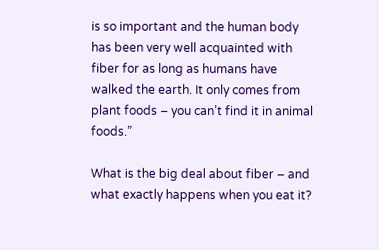is so important and the human body has been very well acquainted with fiber for as long as humans have walked the earth. It only comes from plant foods – you can’t find it in animal foods.”

What is the big deal about fiber – and what exactly happens when you eat it?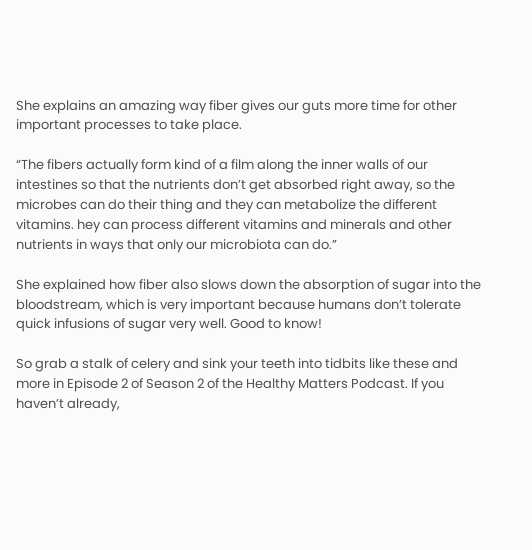She explains an amazing way fiber gives our guts more time for other important processes to take place.

“The fibers actually form kind of a film along the inner walls of our intestines so that the nutrients don’t get absorbed right away, so the microbes can do their thing and they can metabolize the different vitamins. hey can process different vitamins and minerals and other nutrients in ways that only our microbiota can do.”

She explained how fiber also slows down the absorption of sugar into the bloodstream, which is very important because humans don’t tolerate quick infusions of sugar very well. Good to know!

So grab a stalk of celery and sink your teeth into tidbits like these and more in Episode 2 of Season 2 of the Healthy Matters Podcast. If you haven’t already,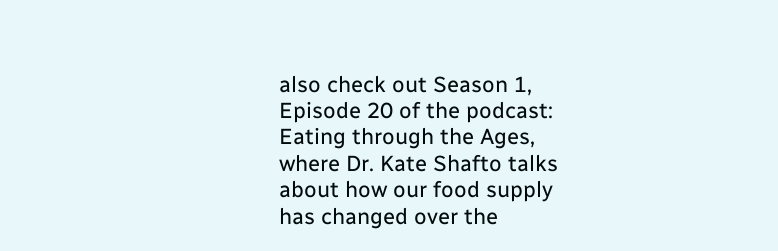also check out Season 1, Episode 20 of the podcast: Eating through the Ages, where Dr. Kate Shafto talks about how our food supply has changed over the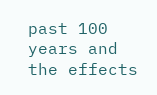past 100 years and the effects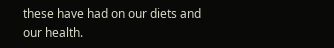these have had on our diets and our health.